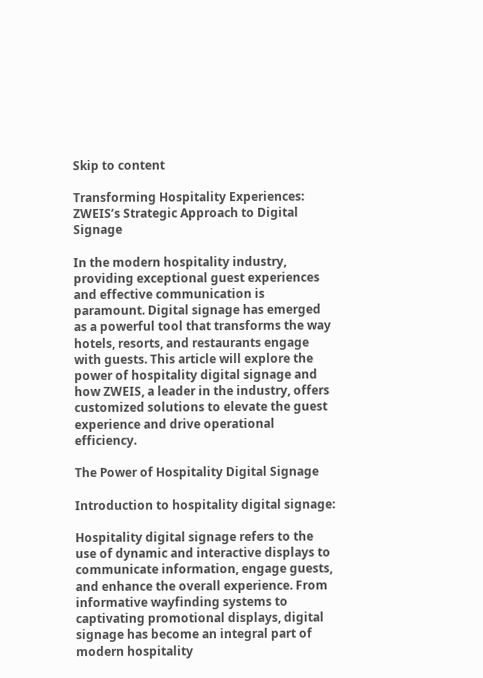Skip to content

Transforming Hospitality Experiences: ZWEIS’s Strategic Approach to Digital Signage

In the modern hospitality industry, providing exceptional guest experiences and effective communication is paramount. Digital signage has emerged as a powerful tool that transforms the way hotels, resorts, and restaurants engage with guests. This article will explore the power of hospitality digital signage and how ZWEIS, a leader in the industry, offers customized solutions to elevate the guest experience and drive operational efficiency.

The Power of Hospitality Digital Signage

Introduction to hospitality digital signage:

Hospitality digital signage refers to the use of dynamic and interactive displays to communicate information, engage guests, and enhance the overall experience. From informative wayfinding systems to captivating promotional displays, digital signage has become an integral part of modern hospitality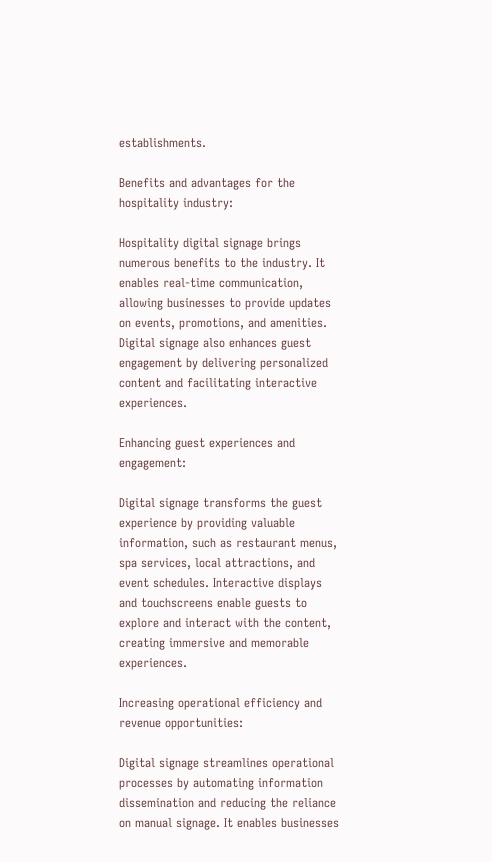establishments.

Benefits and advantages for the hospitality industry:

Hospitality digital signage brings numerous benefits to the industry. It enables real-time communication, allowing businesses to provide updates on events, promotions, and amenities. Digital signage also enhances guest engagement by delivering personalized content and facilitating interactive experiences.

Enhancing guest experiences and engagement:

Digital signage transforms the guest experience by providing valuable information, such as restaurant menus, spa services, local attractions, and event schedules. Interactive displays and touchscreens enable guests to explore and interact with the content, creating immersive and memorable experiences.

Increasing operational efficiency and revenue opportunities:

Digital signage streamlines operational processes by automating information dissemination and reducing the reliance on manual signage. It enables businesses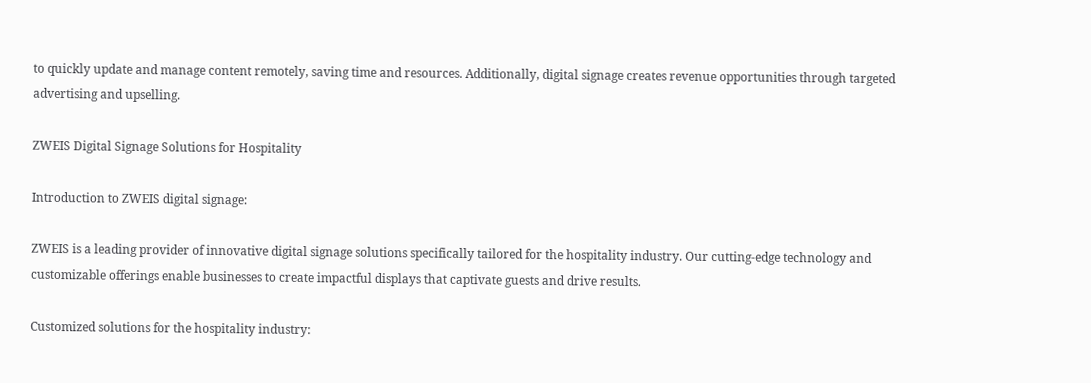to quickly update and manage content remotely, saving time and resources. Additionally, digital signage creates revenue opportunities through targeted advertising and upselling.

ZWEIS Digital Signage Solutions for Hospitality

Introduction to ZWEIS digital signage:

ZWEIS is a leading provider of innovative digital signage solutions specifically tailored for the hospitality industry. Our cutting-edge technology and customizable offerings enable businesses to create impactful displays that captivate guests and drive results.

Customized solutions for the hospitality industry: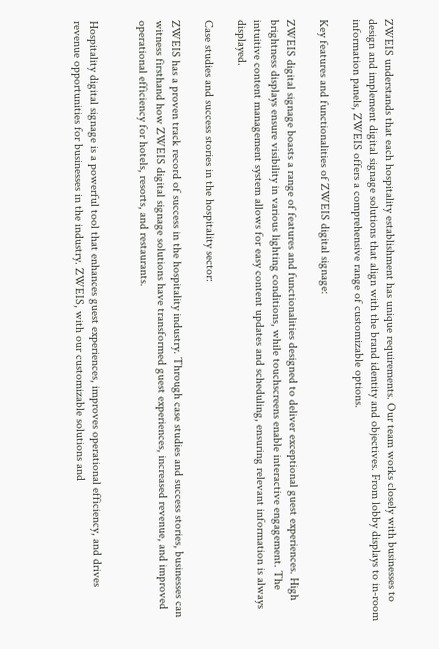ZWEIS understands that each hospitality establishment has unique requirements. Our team works closely with businesses to design and implement digital signage solutions that align with the brand identity and objectives. From lobby displays to in-room information panels, ZWEIS offers a comprehensive range of customizable options.

Key features and functionalities of ZWEIS digital signage:

ZWEIS digital signage boasts a range of features and functionalities designed to deliver exceptional guest experiences. High brightness displays ensure visibility in various lighting conditions, while touchscreens enable interactive engagement. The intuitive content management system allows for easy content updates and scheduling, ensuring relevant information is always displayed.

Case studies and success stories in the hospitality sector:

ZWEIS has a proven track record of success in the hospitality industry. Through case studies and success stories, businesses can witness firsthand how ZWEIS digital signage solutions have transformed guest experiences, increased revenue, and improved operational efficiency for hotels, resorts, and restaurants.


Hospitality digital signage is a powerful tool that enhances guest experiences, improves operational efficiency, and drives revenue opportunities for businesses in the industry. ZWEIS, with our customizable solutions and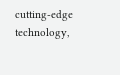cutting-edge technology,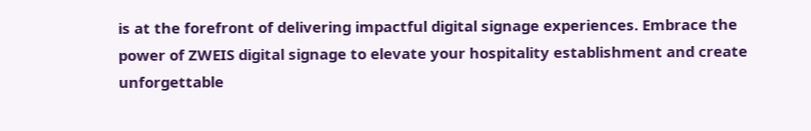is at the forefront of delivering impactful digital signage experiences. Embrace the power of ZWEIS digital signage to elevate your hospitality establishment and create unforgettable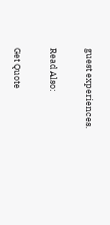guest experiences.

Read Also:

Get Quote